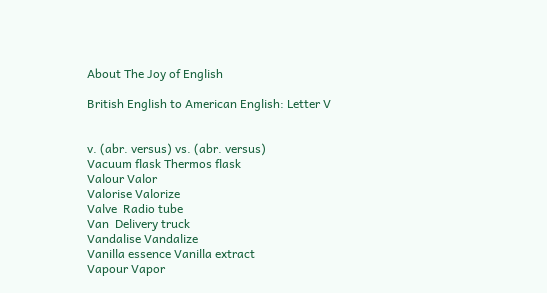About The Joy of English

British English to American English: Letter V


v. (abr. versus) vs. (abr. versus)
Vacuum flask Thermos flask
Valour Valor
Valorise Valorize
Valve  Radio tube
Van  Delivery truck
Vandalise Vandalize
Vanilla essence Vanilla extract
Vapour Vapor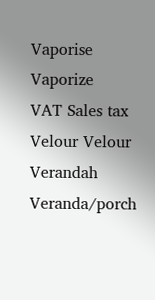Vaporise Vaporize
VAT Sales tax
Velour Velour
Verandah Veranda/porch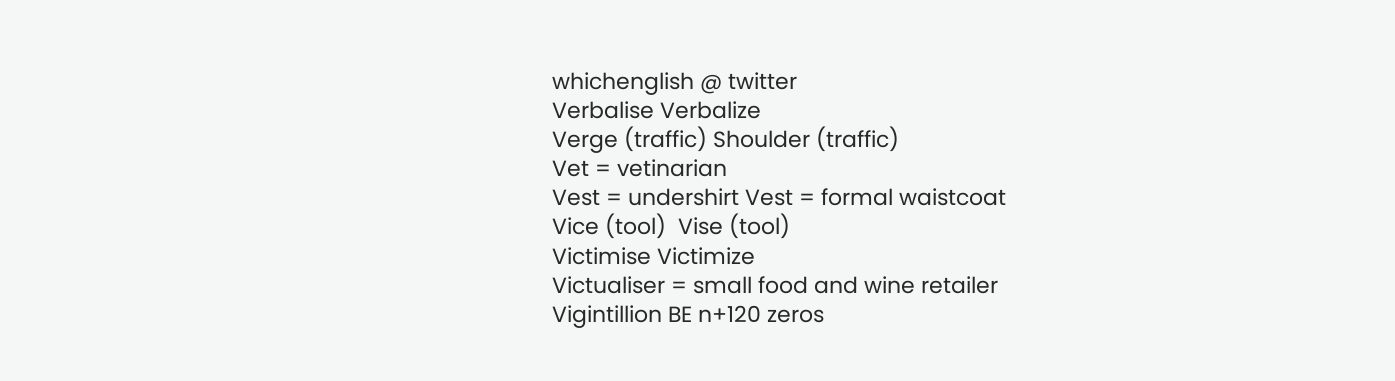whichenglish @ twitter
Verbalise Verbalize
Verge (traffic) Shoulder (traffic)
Vet = vetinarian
Vest = undershirt Vest = formal waistcoat
Vice (tool)  Vise (tool)
Victimise Victimize
Victualiser = small food and wine retailer
Vigintillion BE n+120 zeros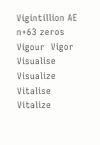Vigintillion AE n+63 zeros
Vigour  Vigor
Visualise Visualize
Vitalise Vitalize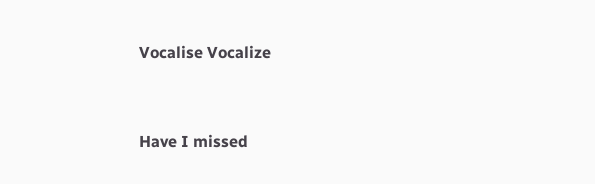Vocalise Vocalize



Have I missed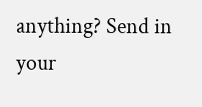anything? Send in your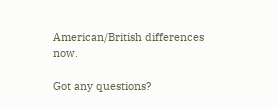American/British differences now.

Got any questions?